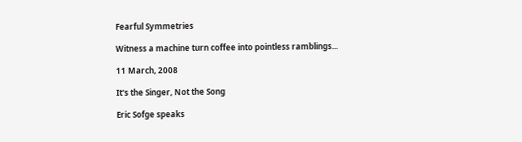Fearful Symmetries

Witness a machine turn coffee into pointless ramblings...

11 March, 2008

It's the Singer, Not the Song

Eric Sofge speaks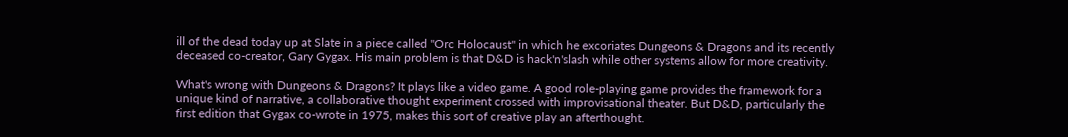ill of the dead today up at Slate in a piece called "Orc Holocaust" in which he excoriates Dungeons & Dragons and its recently deceased co-creator, Gary Gygax. His main problem is that D&D is hack'n'slash while other systems allow for more creativity.

What's wrong with Dungeons & Dragons? It plays like a video game. A good role-playing game provides the framework for a unique kind of narrative, a collaborative thought experiment crossed with improvisational theater. But D&D, particularly the first edition that Gygax co-wrote in 1975, makes this sort of creative play an afterthought.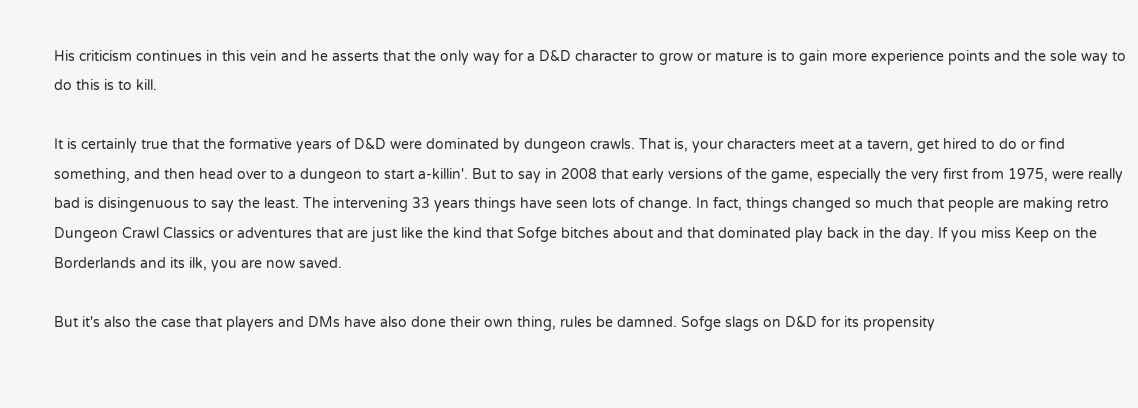His criticism continues in this vein and he asserts that the only way for a D&D character to grow or mature is to gain more experience points and the sole way to do this is to kill.

It is certainly true that the formative years of D&D were dominated by dungeon crawls. That is, your characters meet at a tavern, get hired to do or find something, and then head over to a dungeon to start a-killin'. But to say in 2008 that early versions of the game, especially the very first from 1975, were really bad is disingenuous to say the least. The intervening 33 years things have seen lots of change. In fact, things changed so much that people are making retro Dungeon Crawl Classics or adventures that are just like the kind that Sofge bitches about and that dominated play back in the day. If you miss Keep on the Borderlands and its ilk, you are now saved.

But it's also the case that players and DMs have also done their own thing, rules be damned. Sofge slags on D&D for its propensity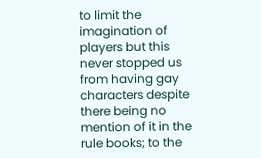to limit the imagination of players but this never stopped us from having gay characters despite there being no mention of it in the rule books; to the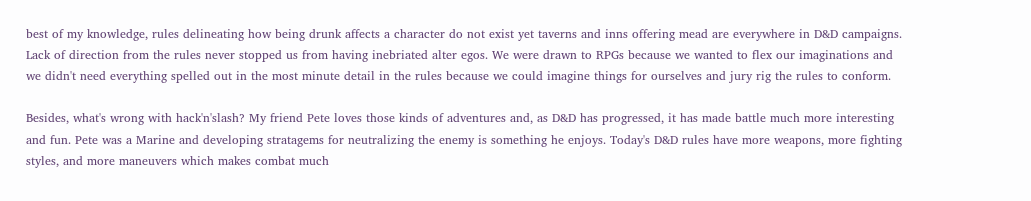best of my knowledge, rules delineating how being drunk affects a character do not exist yet taverns and inns offering mead are everywhere in D&D campaigns. Lack of direction from the rules never stopped us from having inebriated alter egos. We were drawn to RPGs because we wanted to flex our imaginations and we didn't need everything spelled out in the most minute detail in the rules because we could imagine things for ourselves and jury rig the rules to conform.

Besides, what's wrong with hack'n'slash? My friend Pete loves those kinds of adventures and, as D&D has progressed, it has made battle much more interesting and fun. Pete was a Marine and developing stratagems for neutralizing the enemy is something he enjoys. Today's D&D rules have more weapons, more fighting styles, and more maneuvers which makes combat much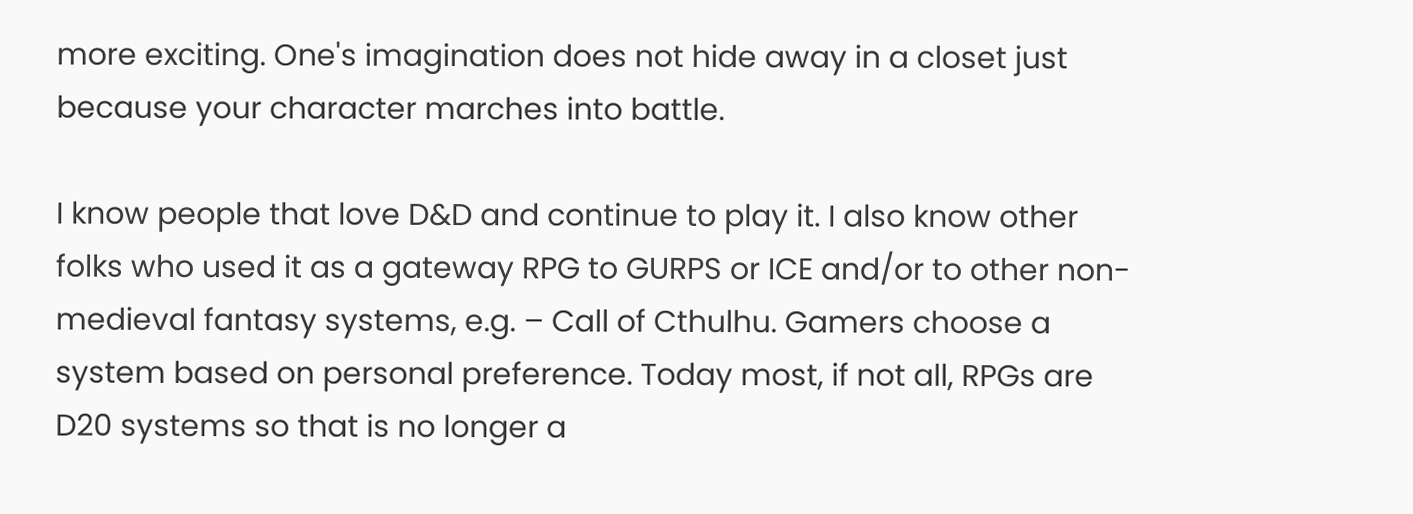more exciting. One's imagination does not hide away in a closet just because your character marches into battle.

I know people that love D&D and continue to play it. I also know other folks who used it as a gateway RPG to GURPS or ICE and/or to other non-medieval fantasy systems, e.g. – Call of Cthulhu. Gamers choose a system based on personal preference. Today most, if not all, RPGs are D20 systems so that is no longer a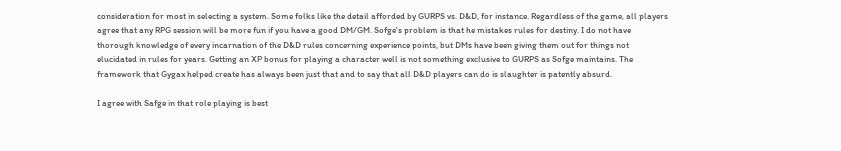consideration for most in selecting a system. Some folks like the detail afforded by GURPS vs. D&D, for instance. Regardless of the game, all players agree that any RPG session will be more fun if you have a good DM/GM. Sofge's problem is that he mistakes rules for destiny. I do not have thorough knowledge of every incarnation of the D&D rules concerning experience points, but DMs have been giving them out for things not elucidated in rules for years. Getting an XP bonus for playing a character well is not something exclusive to GURPS as Sofge maintains. The framework that Gygax helped create has always been just that and to say that all D&D players can do is slaughter is patently absurd.

I agree with Safge in that role playing is best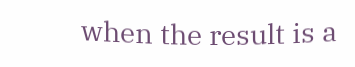when the result is a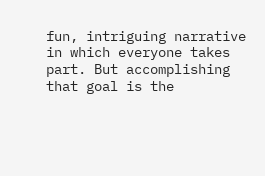fun, intriguing narrative in which everyone takes part. But accomplishing that goal is the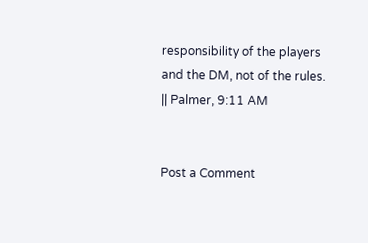responsibility of the players and the DM, not of the rules.
|| Palmer, 9:11 AM


Post a Comment